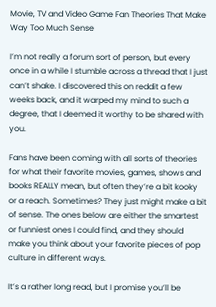Movie, TV and Video Game Fan Theories That Make Way Too Much Sense

I’m not really a forum sort of person, but every once in a while I stumble across a thread that I just can’t shake. I discovered this on reddit a few weeks back, and it warped my mind to such a degree, that I deemed it worthy to be shared with you.

Fans have been coming with all sorts of theories for what their favorite movies, games, shows and books REALLY mean, but often they’re a bit kooky or a reach. Sometimes? They just might make a bit of sense. The ones below are either the smartest or funniest ones I could find, and they should make you think about your favorite pieces of pop culture in different ways.

It’s a rather long read, but I promise you’ll be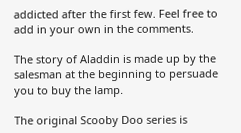addicted after the first few. Feel free to add in your own in the comments.

The story of Aladdin is made up by the salesman at the beginning to persuade you to buy the lamp.

The original Scooby Doo series is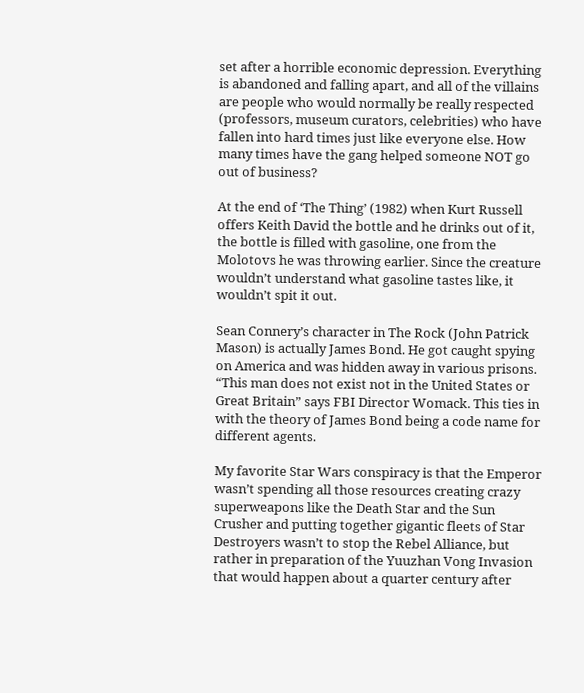set after a horrible economic depression. Everything is abandoned and falling apart, and all of the villains are people who would normally be really respected (professors, museum curators, celebrities) who have fallen into hard times just like everyone else. How many times have the gang helped someone NOT go out of business?

At the end of ‘The Thing’ (1982) when Kurt Russell offers Keith David the bottle and he drinks out of it, the bottle is filled with gasoline, one from the Molotovs he was throwing earlier. Since the creature wouldn’t understand what gasoline tastes like, it wouldn’t spit it out.

Sean Connery’s character in The Rock (John Patrick Mason) is actually James Bond. He got caught spying on America and was hidden away in various prisons. “This man does not exist not in the United States or Great Britain” says FBI Director Womack. This ties in with the theory of James Bond being a code name for different agents.

My favorite Star Wars conspiracy is that the Emperor wasn’t spending all those resources creating crazy superweapons like the Death Star and the Sun Crusher and putting together gigantic fleets of Star Destroyers wasn’t to stop the Rebel Alliance, but rather in preparation of the Yuuzhan Vong Invasion that would happen about a quarter century after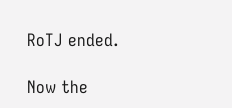RoTJ ended.

Now the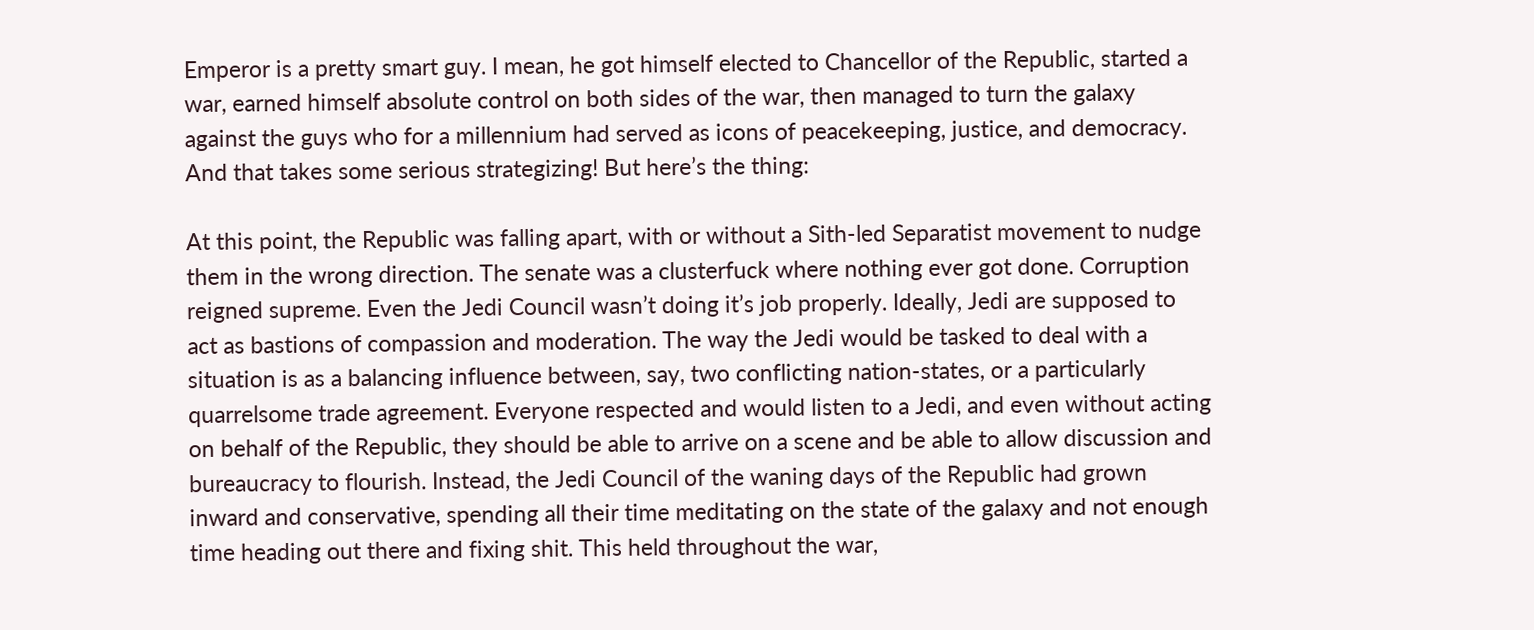Emperor is a pretty smart guy. I mean, he got himself elected to Chancellor of the Republic, started a war, earned himself absolute control on both sides of the war, then managed to turn the galaxy against the guys who for a millennium had served as icons of peacekeeping, justice, and democracy. And that takes some serious strategizing! But here’s the thing:

At this point, the Republic was falling apart, with or without a Sith-led Separatist movement to nudge them in the wrong direction. The senate was a clusterfuck where nothing ever got done. Corruption reigned supreme. Even the Jedi Council wasn’t doing it’s job properly. Ideally, Jedi are supposed to act as bastions of compassion and moderation. The way the Jedi would be tasked to deal with a situation is as a balancing influence between, say, two conflicting nation-states, or a particularly quarrelsome trade agreement. Everyone respected and would listen to a Jedi, and even without acting on behalf of the Republic, they should be able to arrive on a scene and be able to allow discussion and bureaucracy to flourish. Instead, the Jedi Council of the waning days of the Republic had grown inward and conservative, spending all their time meditating on the state of the galaxy and not enough time heading out there and fixing shit. This held throughout the war,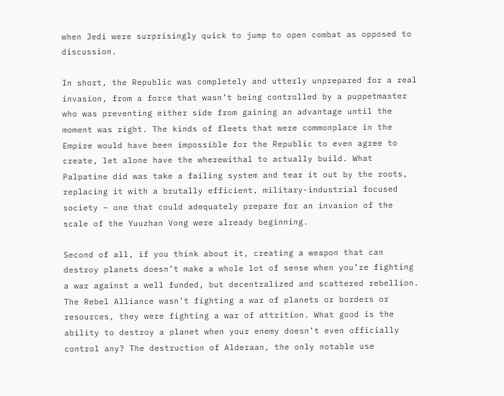when Jedi were surprisingly quick to jump to open combat as opposed to discussion.

In short, the Republic was completely and utterly unprepared for a real invasion, from a force that wasn’t being controlled by a puppetmaster who was preventing either side from gaining an advantage until the moment was right. The kinds of fleets that were commonplace in the Empire would have been impossible for the Republic to even agree to create, let alone have the wherewithal to actually build. What Palpatine did was take a failing system and tear it out by the roots, replacing it with a brutally efficient, military-industrial focused society – one that could adequately prepare for an invasion of the scale of the Yuuzhan Vong were already beginning.

Second of all, if you think about it, creating a weapon that can destroy planets doesn’t make a whole lot of sense when you’re fighting a war against a well funded, but decentralized and scattered rebellion. The Rebel Alliance wasn’t fighting a war of planets or borders or resources, they were fighting a war of attrition. What good is the ability to destroy a planet when your enemy doesn’t even officially control any? The destruction of Alderaan, the only notable use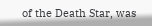of the Death Star, was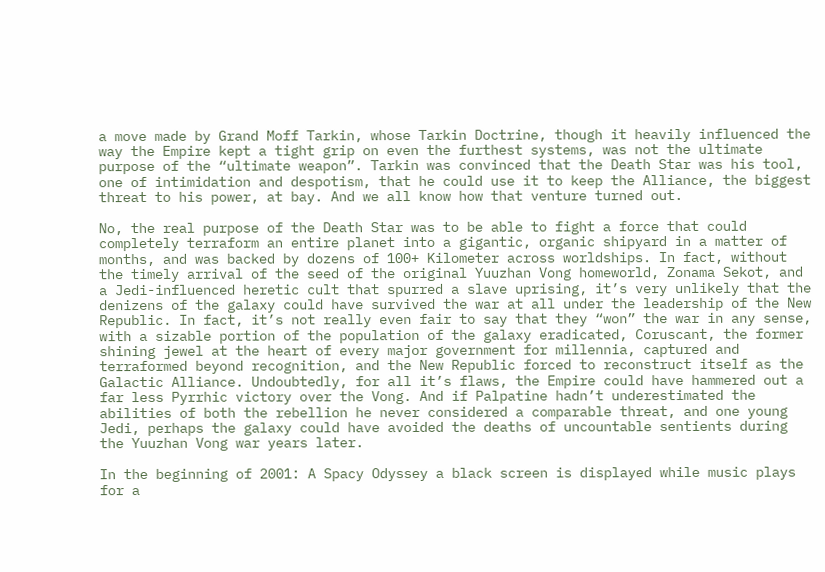a move made by Grand Moff Tarkin, whose Tarkin Doctrine, though it heavily influenced the way the Empire kept a tight grip on even the furthest systems, was not the ultimate purpose of the “ultimate weapon”. Tarkin was convinced that the Death Star was his tool, one of intimidation and despotism, that he could use it to keep the Alliance, the biggest threat to his power, at bay. And we all know how that venture turned out.

No, the real purpose of the Death Star was to be able to fight a force that could completely terraform an entire planet into a gigantic, organic shipyard in a matter of months, and was backed by dozens of 100+ Kilometer across worldships. In fact, without the timely arrival of the seed of the original Yuuzhan Vong homeworld, Zonama Sekot, and a Jedi-influenced heretic cult that spurred a slave uprising, it’s very unlikely that the denizens of the galaxy could have survived the war at all under the leadership of the New Republic. In fact, it’s not really even fair to say that they “won” the war in any sense, with a sizable portion of the population of the galaxy eradicated, Coruscant, the former shining jewel at the heart of every major government for millennia, captured and terraformed beyond recognition, and the New Republic forced to reconstruct itself as the Galactic Alliance. Undoubtedly, for all it’s flaws, the Empire could have hammered out a far less Pyrrhic victory over the Vong. And if Palpatine hadn’t underestimated the abilities of both the rebellion he never considered a comparable threat, and one young Jedi, perhaps the galaxy could have avoided the deaths of uncountable sentients during the Yuuzhan Vong war years later.

In the beginning of 2001: A Spacy Odyssey a black screen is displayed while music plays for a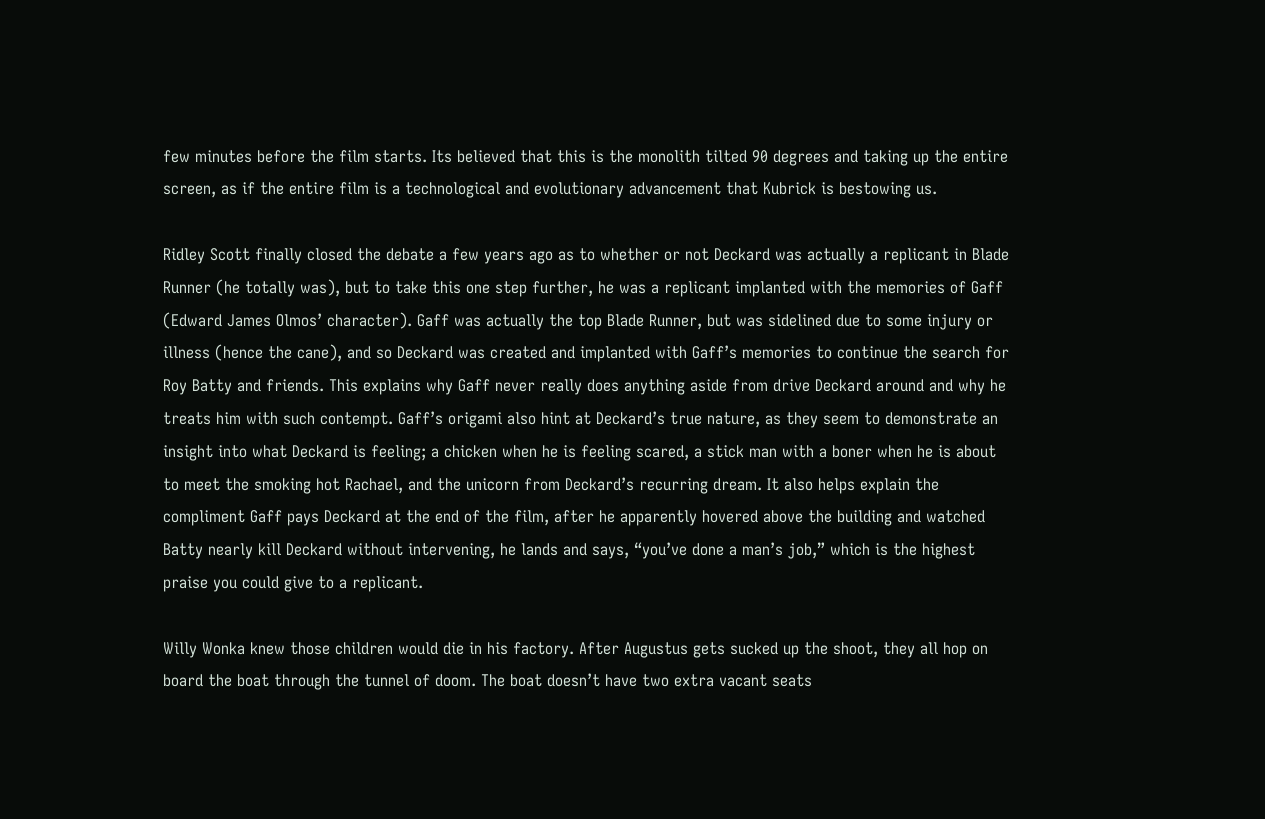few minutes before the film starts. Its believed that this is the monolith tilted 90 degrees and taking up the entire screen, as if the entire film is a technological and evolutionary advancement that Kubrick is bestowing us.

Ridley Scott finally closed the debate a few years ago as to whether or not Deckard was actually a replicant in Blade Runner (he totally was), but to take this one step further, he was a replicant implanted with the memories of Gaff (Edward James Olmos’ character). Gaff was actually the top Blade Runner, but was sidelined due to some injury or illness (hence the cane), and so Deckard was created and implanted with Gaff’s memories to continue the search for Roy Batty and friends. This explains why Gaff never really does anything aside from drive Deckard around and why he treats him with such contempt. Gaff’s origami also hint at Deckard’s true nature, as they seem to demonstrate an insight into what Deckard is feeling; a chicken when he is feeling scared, a stick man with a boner when he is about to meet the smoking hot Rachael, and the unicorn from Deckard’s recurring dream. It also helps explain the compliment Gaff pays Deckard at the end of the film, after he apparently hovered above the building and watched Batty nearly kill Deckard without intervening, he lands and says, “you’ve done a man’s job,” which is the highest praise you could give to a replicant.

Willy Wonka knew those children would die in his factory. After Augustus gets sucked up the shoot, they all hop on board the boat through the tunnel of doom. The boat doesn’t have two extra vacant seats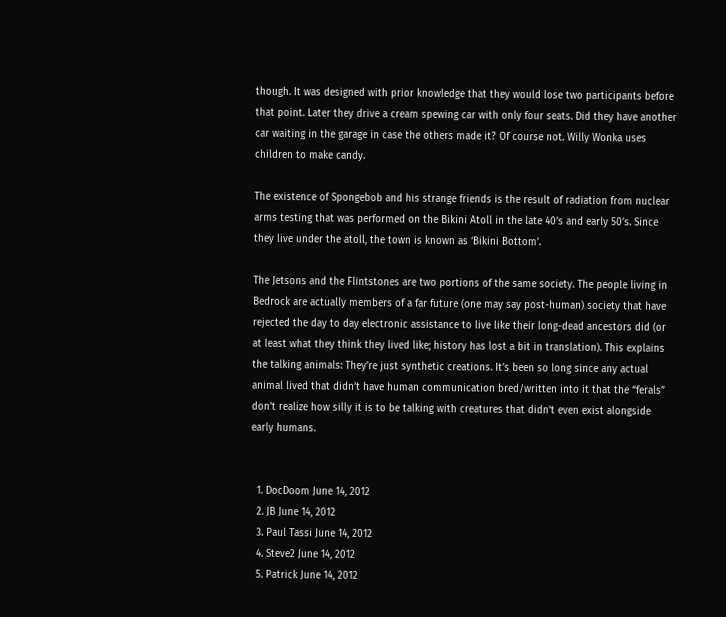though. It was designed with prior knowledge that they would lose two participants before that point. Later they drive a cream spewing car with only four seats. Did they have another car waiting in the garage in case the others made it? Of course not. Willy Wonka uses children to make candy.

The existence of Spongebob and his strange friends is the result of radiation from nuclear arms testing that was performed on the Bikini Atoll in the late 40’s and early 50’s. Since they live under the atoll, the town is known as ‘Bikini Bottom’.

The Jetsons and the Flintstones are two portions of the same society. The people living in Bedrock are actually members of a far future (one may say post-human) society that have rejected the day to day electronic assistance to live like their long-dead ancestors did (or at least what they think they lived like; history has lost a bit in translation). This explains the talking animals: They’re just synthetic creations. It’s been so long since any actual animal lived that didn’t have human communication bred/written into it that the “ferals” don’t realize how silly it is to be talking with creatures that didn’t even exist alongside early humans.


  1. DocDoom June 14, 2012
  2. JB June 14, 2012
  3. Paul Tassi June 14, 2012
  4. Steve2 June 14, 2012
  5. Patrick June 14, 2012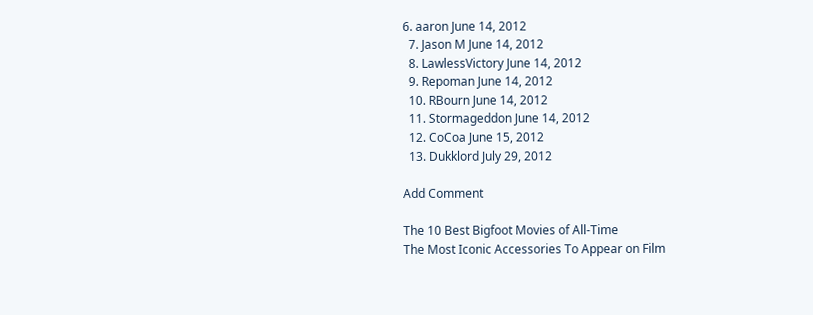6. aaron June 14, 2012
  7. Jason M June 14, 2012
  8. LawlessVictory June 14, 2012
  9. Repoman June 14, 2012
  10. RBourn June 14, 2012
  11. Stormageddon June 14, 2012
  12. CoCoa June 15, 2012
  13. Dukklord July 29, 2012

Add Comment

The 10 Best Bigfoot Movies of All-Time
The Most Iconic Accessories To Appear on Film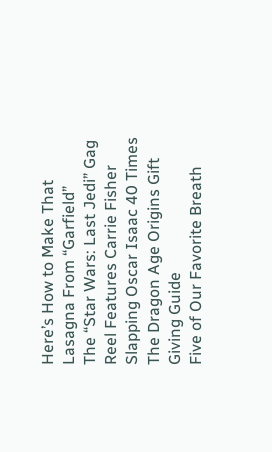Here’s How to Make That Lasagna From “Garfield”
The “Star Wars: Last Jedi” Gag Reel Features Carrie Fisher Slapping Oscar Isaac 40 Times
The Dragon Age Origins Gift Giving Guide
Five of Our Favorite Breath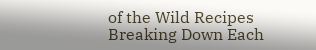of the Wild Recipes
Breaking Down Each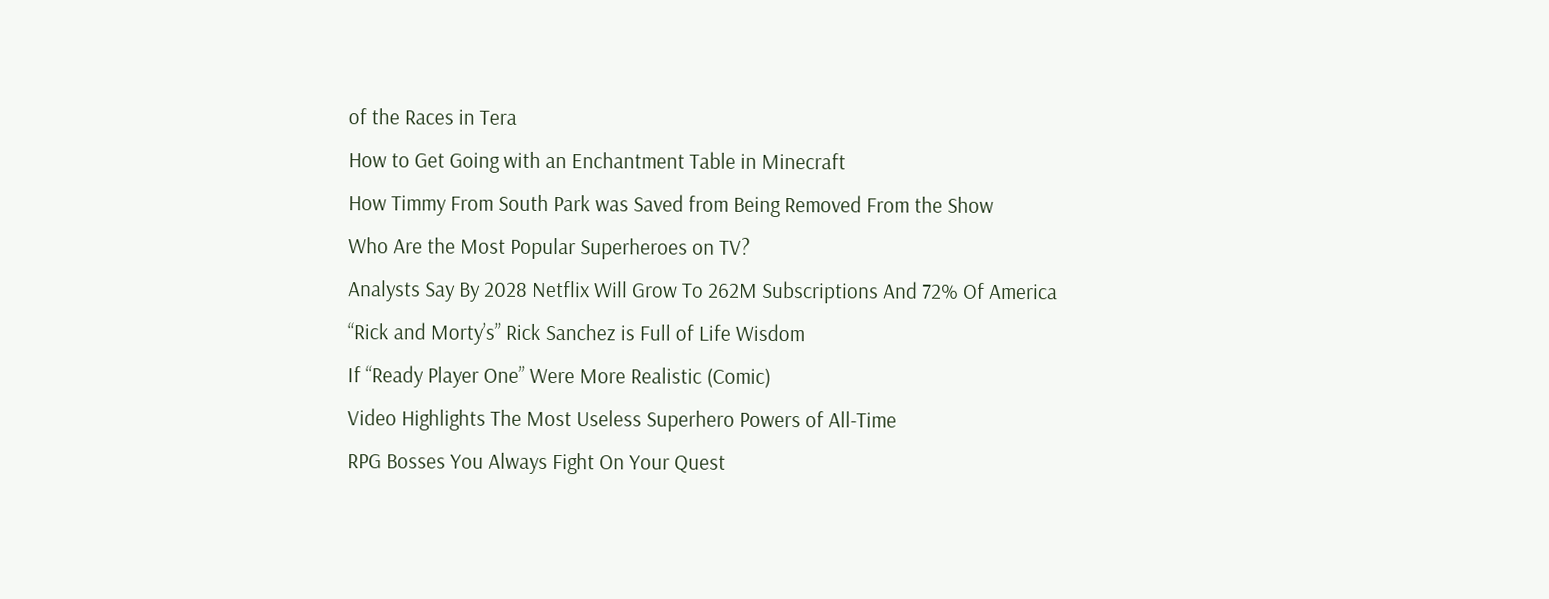of the Races in Tera
How to Get Going with an Enchantment Table in Minecraft
How Timmy From South Park was Saved from Being Removed From the Show
Who Are the Most Popular Superheroes on TV?
Analysts Say By 2028 Netflix Will Grow To 262M Subscriptions And 72% Of America
“Rick and Morty’s” Rick Sanchez is Full of Life Wisdom
If “Ready Player One” Were More Realistic (Comic)
Video Highlights The Most Useless Superhero Powers of All-Time
RPG Bosses You Always Fight On Your Quest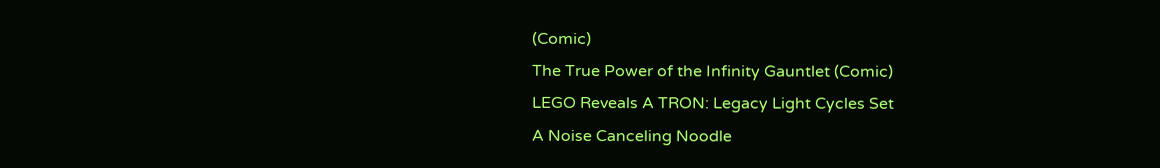(Comic)
The True Power of the Infinity Gauntlet (Comic)
LEGO Reveals A TRON: Legacy Light Cycles Set
A Noise Canceling Noodle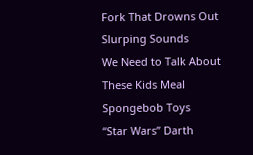Fork That Drowns Out Slurping Sounds
We Need to Talk About These Kids Meal Spongebob Toys
“Star Wars” Darth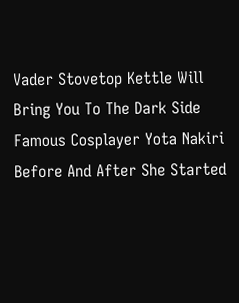Vader Stovetop Kettle Will Bring You To The Dark Side
Famous Cosplayer Yota Nakiri Before And After She Started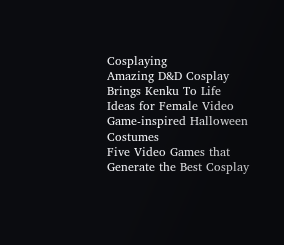Cosplaying
Amazing D&D Cosplay Brings Kenku To Life
Ideas for Female Video Game-inspired Halloween Costumes
Five Video Games that Generate the Best Cosplay